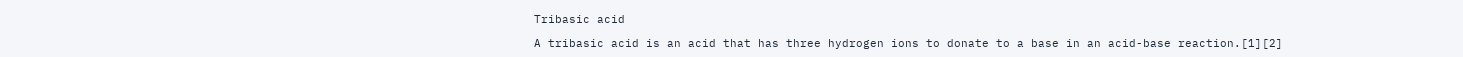Tribasic acid

A tribasic acid is an acid that has three hydrogen ions to donate to a base in an acid-base reaction.[1][2]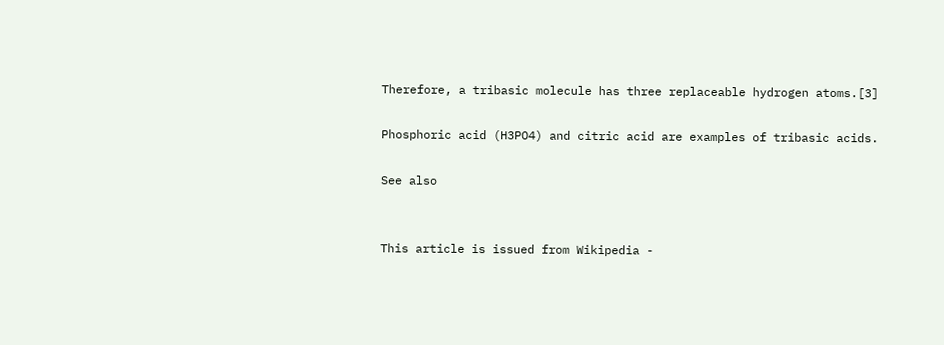Therefore, a tribasic molecule has three replaceable hydrogen atoms.[3]

Phosphoric acid (H3PO4) and citric acid are examples of tribasic acids.

See also


This article is issued from Wikipedia -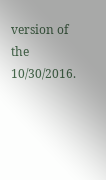version of the 10/30/2016.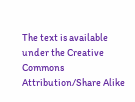The text is available under the Creative Commons Attribution/Share Alike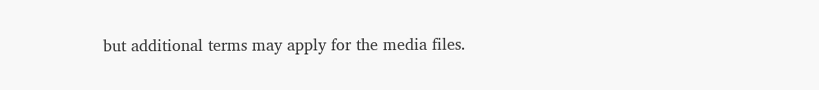but additional terms may apply for the media files.